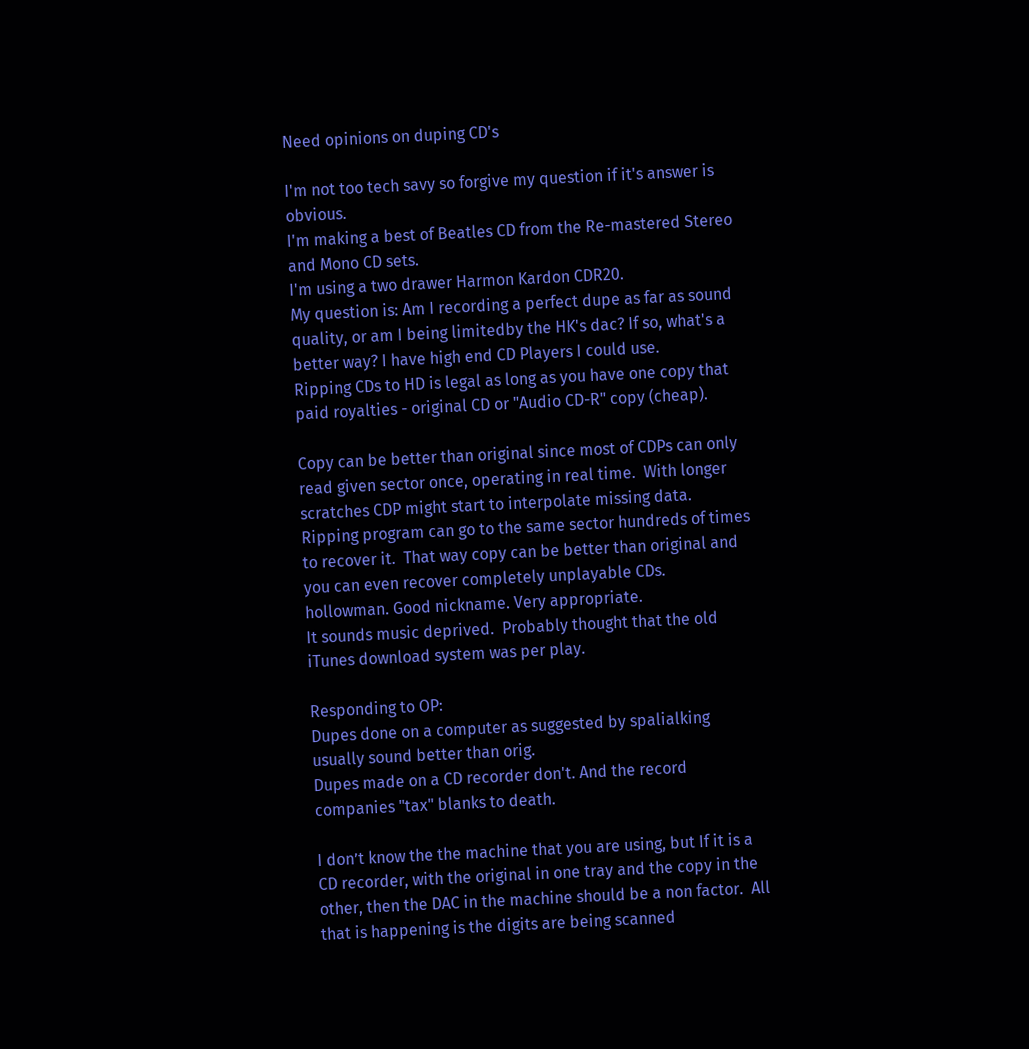Need opinions on duping CD's

I'm not too tech savy so forgive my question if it's answer is obvious.
I'm making a best of Beatles CD from the Re-mastered Stereo and Mono CD sets.
I'm using a two drawer Harmon Kardon CDR20.
My question is: Am I recording a perfect dupe as far as sound quality, or am I being limitedby the HK's dac? If so, what's a better way? I have high end CD Players I could use.
Ripping CDs to HD is legal as long as you have one copy that paid royalties - original CD or "Audio CD-R" copy (cheap).

Copy can be better than original since most of CDPs can only read given sector once, operating in real time.  With longer scratches CDP might start to interpolate missing data.  Ripping program can go to the same sector hundreds of times to recover it.  That way copy can be better than original and you can even recover completely unplayable CDs.
hollowman. Good nickname. Very appropriate.
It sounds music deprived.  Probably thought that the old iTunes download system was per play.

Responding to OP:
Dupes done on a computer as suggested by spalialking usually sound better than orig.
Dupes made on a CD recorder don't. And the record companies "tax" blanks to death.

I don’t know the the machine that you are using, but If it is a CD recorder, with the original in one tray and the copy in the other, then the DAC in the machine should be a non factor.  All that is happening is the digits are being scanned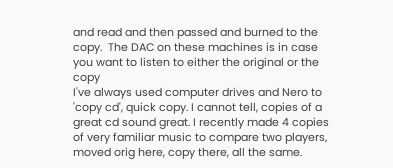and read and then passed and burned to the copy.  The DAC on these machines is in case you want to listen to either the original or the copy
I've always used computer drives and Nero to 'copy cd', quick copy. I cannot tell, copies of a great cd sound great. I recently made 4 copies of very familiar music to compare two players, moved orig here, copy there, all the same.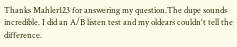Thanks Mahler123 for answering my question.The dupe sounds incredible. I did an A/B listen test and my oldears couldn't tell the difference.